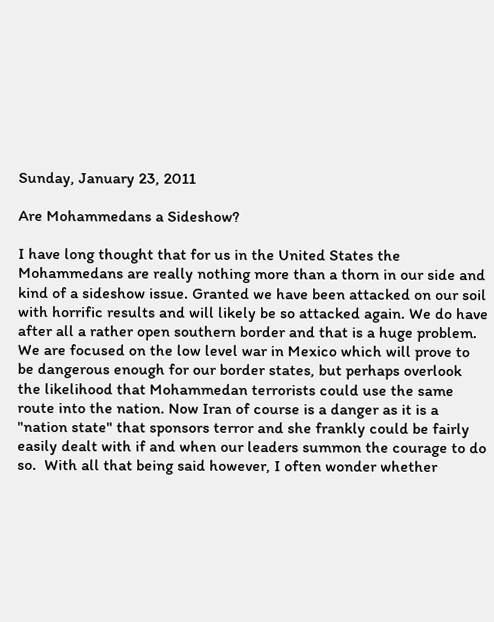Sunday, January 23, 2011

Are Mohammedans a Sideshow?

I have long thought that for us in the United States the Mohammedans are really nothing more than a thorn in our side and kind of a sideshow issue. Granted we have been attacked on our soil with horrific results and will likely be so attacked again. We do have after all a rather open southern border and that is a huge problem. We are focused on the low level war in Mexico which will prove to be dangerous enough for our border states, but perhaps overlook the likelihood that Mohammedan terrorists could use the same route into the nation. Now Iran of course is a danger as it is a "nation state" that sponsors terror and she frankly could be fairly easily dealt with if and when our leaders summon the courage to do so.  With all that being said however, I often wonder whether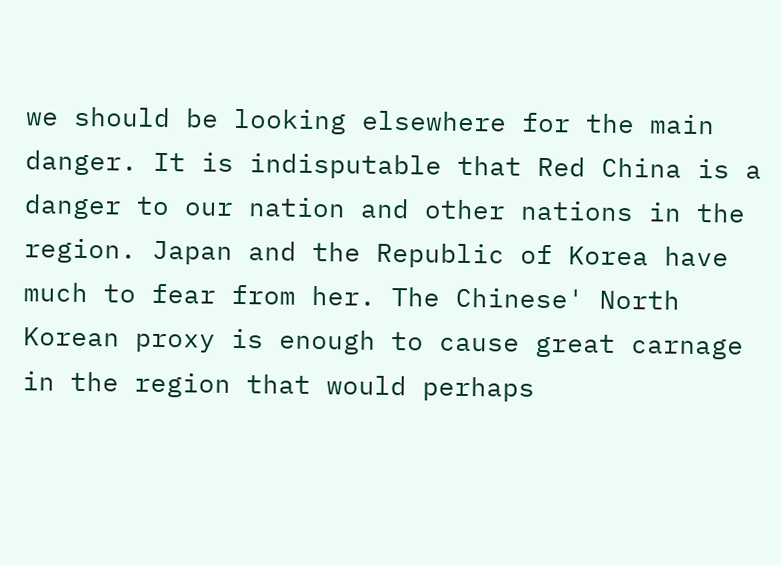we should be looking elsewhere for the main danger. It is indisputable that Red China is a danger to our nation and other nations in the region. Japan and the Republic of Korea have much to fear from her. The Chinese' North Korean proxy is enough to cause great carnage in the region that would perhaps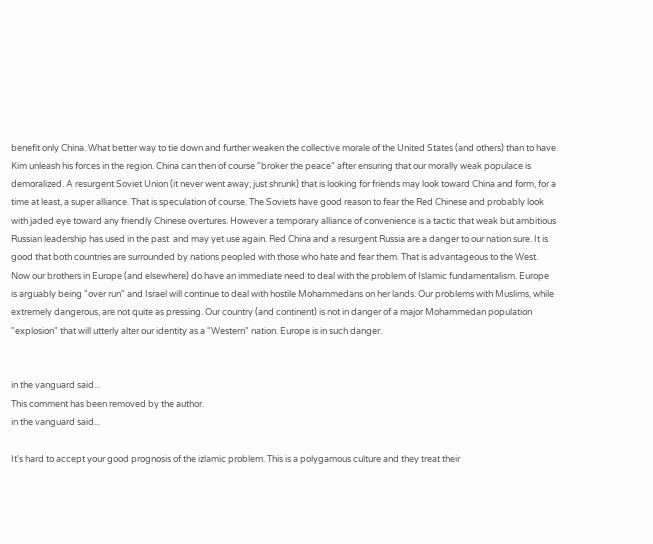benefit only China. What better way to tie down and further weaken the collective morale of the United States (and others) than to have Kim unleash his forces in the region. China can then of course "broker the peace" after ensuring that our morally weak populace is demoralized. A resurgent Soviet Union (it never went away; just shrunk) that is looking for friends may look toward China and form, for a time at least, a super alliance. That is speculation of course. The Soviets have good reason to fear the Red Chinese and probably look with jaded eye toward any friendly Chinese overtures. However a temporary alliance of convenience is a tactic that weak but ambitious Russian leadership has used in the past  and may yet use again. Red China and a resurgent Russia are a danger to our nation sure. It is good that both countries are surrounded by nations peopled with those who hate and fear them. That is advantageous to the West. Now our brothers in Europe (and elsewhere) do have an immediate need to deal with the problem of Islamic fundamentalism. Europe is arguably being "over run" and Israel will continue to deal with hostile Mohammedans on her lands. Our problems with Muslims, while extremely dangerous, are not quite as pressing. Our country (and continent) is not in danger of a major Mohammedan population "explosion" that will utterly alter our identity as a "Western" nation. Europe is in such danger.


in the vanguard said...
This comment has been removed by the author.
in the vanguard said...

It's hard to accept your good prognosis of the izlamic problem. This is a polygamous culture and they treat their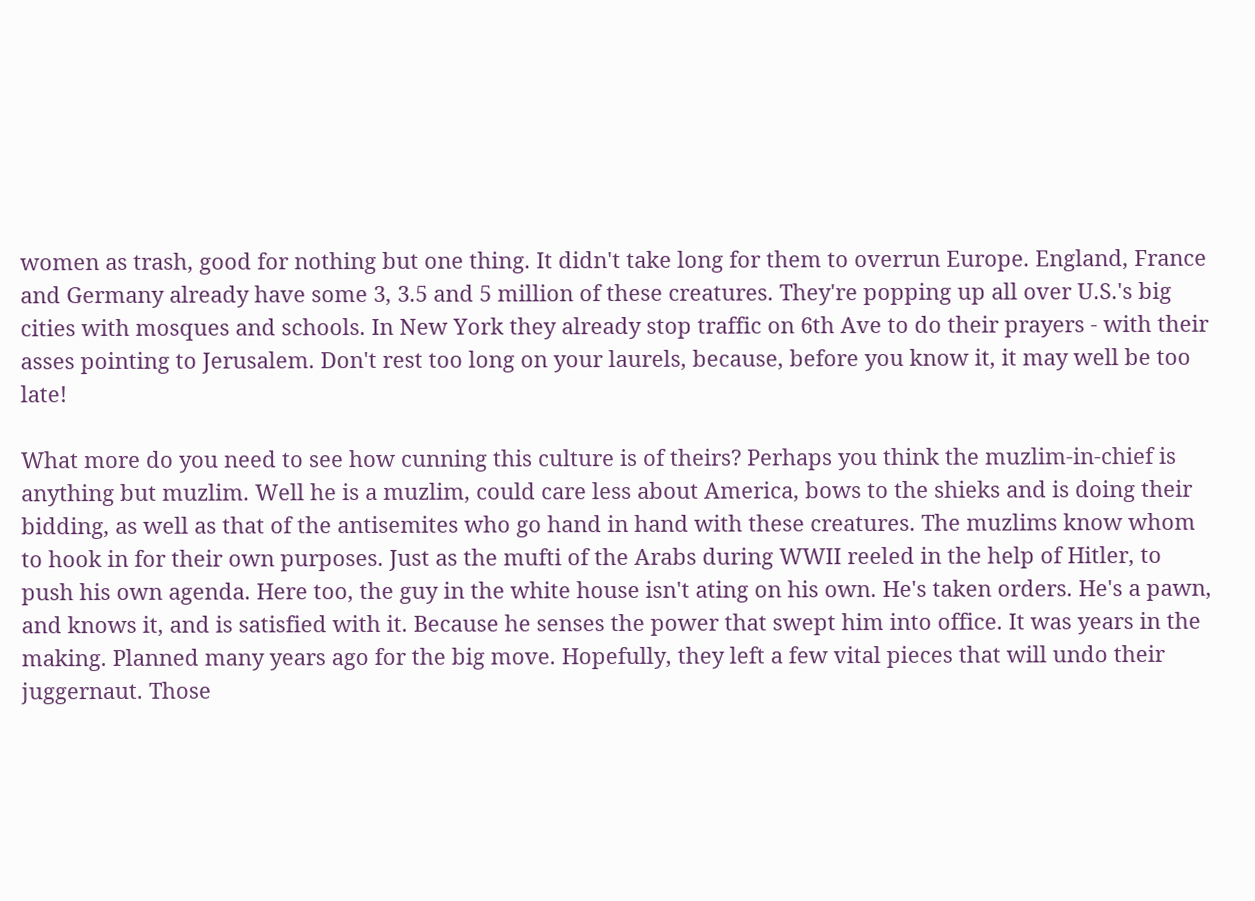women as trash, good for nothing but one thing. It didn't take long for them to overrun Europe. England, France and Germany already have some 3, 3.5 and 5 million of these creatures. They're popping up all over U.S.'s big cities with mosques and schools. In New York they already stop traffic on 6th Ave to do their prayers - with their asses pointing to Jerusalem. Don't rest too long on your laurels, because, before you know it, it may well be too late!

What more do you need to see how cunning this culture is of theirs? Perhaps you think the muzlim-in-chief is anything but muzlim. Well he is a muzlim, could care less about America, bows to the shieks and is doing their bidding, as well as that of the antisemites who go hand in hand with these creatures. The muzlims know whom to hook in for their own purposes. Just as the mufti of the Arabs during WWII reeled in the help of Hitler, to push his own agenda. Here too, the guy in the white house isn't ating on his own. He's taken orders. He's a pawn, and knows it, and is satisfied with it. Because he senses the power that swept him into office. It was years in the making. Planned many years ago for the big move. Hopefully, they left a few vital pieces that will undo their juggernaut. Those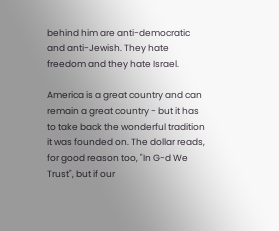behind him are anti-democratic and anti-Jewish. They hate freedom and they hate Israel.

America is a great country and can remain a great country - but it has to take back the wonderful tradition it was founded on. The dollar reads, for good reason too, "In G-d We Trust", but if our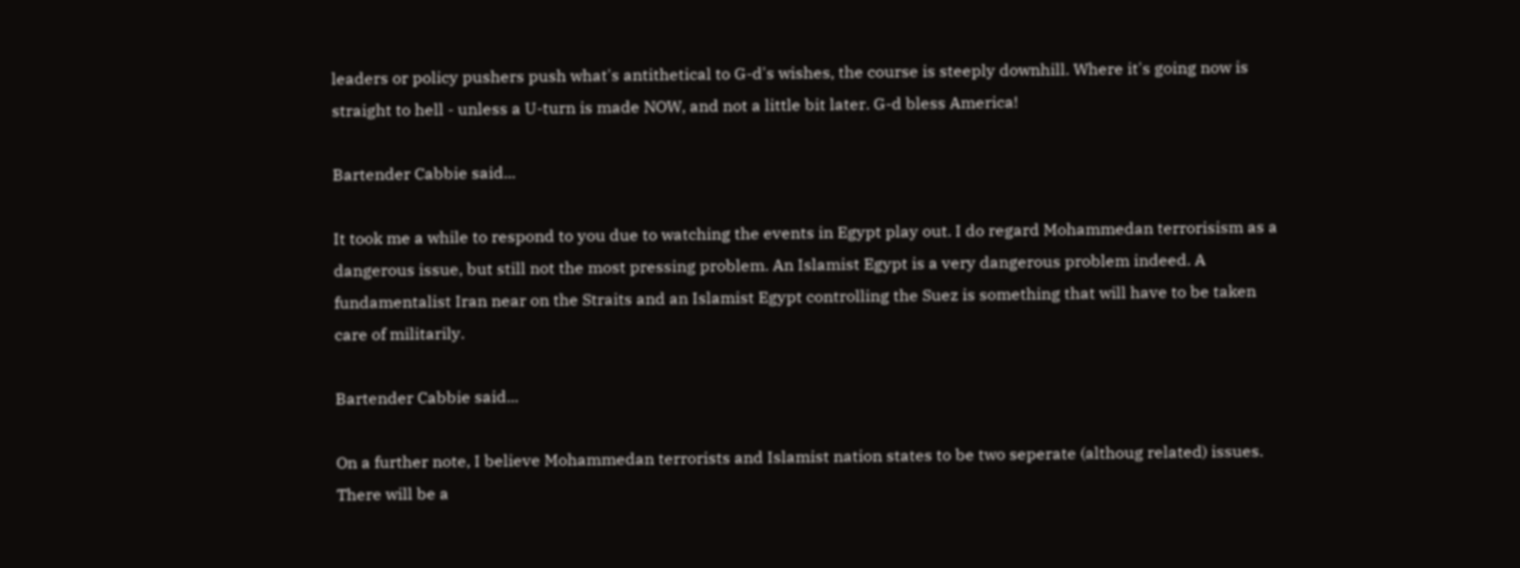leaders or policy pushers push what's antithetical to G-d's wishes, the course is steeply downhill. Where it's going now is straight to hell - unless a U-turn is made NOW, and not a little bit later. G-d bless America!

Bartender Cabbie said...

It took me a while to respond to you due to watching the events in Egypt play out. I do regard Mohammedan terrorisism as a dangerous issue, but still not the most pressing problem. An Islamist Egypt is a very dangerous problem indeed. A fundamentalist Iran near on the Straits and an Islamist Egypt controlling the Suez is something that will have to be taken care of militarily.

Bartender Cabbie said...

On a further note, I believe Mohammedan terrorists and Islamist nation states to be two seperate (althoug related) issues. There will be a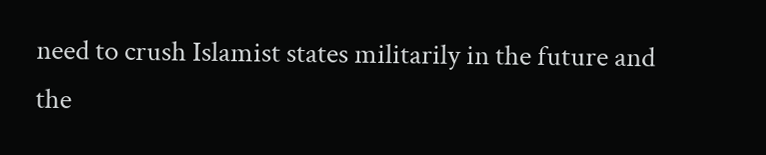need to crush Islamist states militarily in the future and the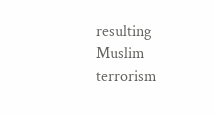resulting Muslim terrorism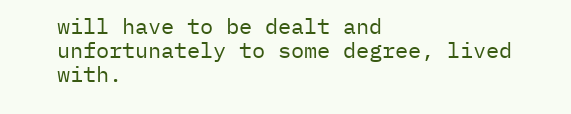will have to be dealt and unfortunately to some degree, lived with.